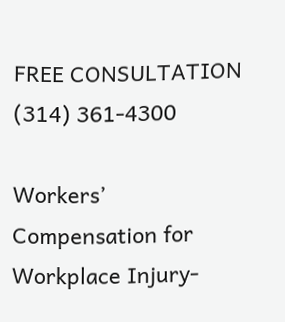FREE CONSULTATION (314) 361-4300

Workers’ Compensation for Workplace Injury-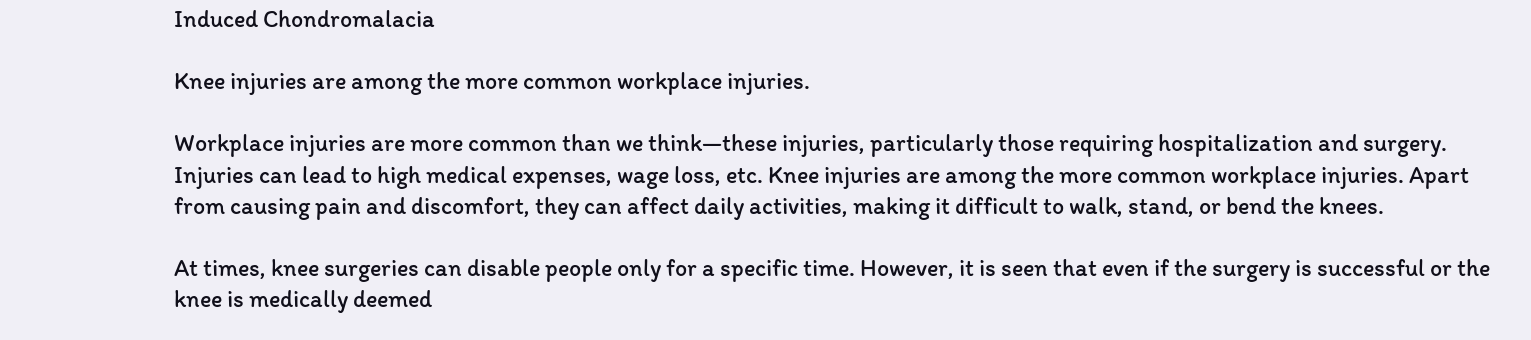Induced Chondromalacia

Knee injuries are among the more common workplace injuries.

Workplace injuries are more common than we think—these injuries, particularly those requiring hospitalization and surgery. Injuries can lead to high medical expenses, wage loss, etc. Knee injuries are among the more common workplace injuries. Apart from causing pain and discomfort, they can affect daily activities, making it difficult to walk, stand, or bend the knees.

At times, knee surgeries can disable people only for a specific time. However, it is seen that even if the surgery is successful or the knee is medically deemed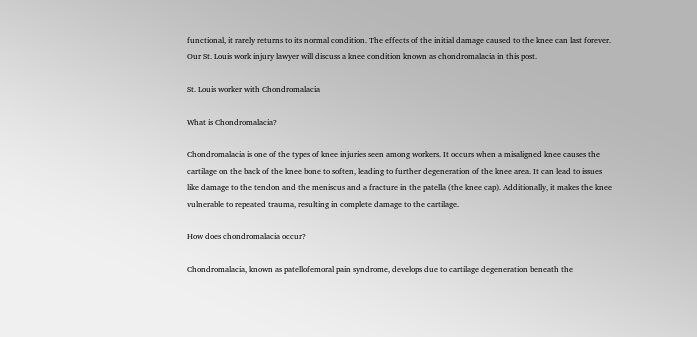functional, it rarely returns to its normal condition. The effects of the initial damage caused to the knee can last forever. Our St. Louis work injury lawyer will discuss a knee condition known as chondromalacia in this post.

St. Louis worker with Chondromalacia

What is Chondromalacia?

Chondromalacia is one of the types of knee injuries seen among workers. It occurs when a misaligned knee causes the cartilage on the back of the knee bone to soften, leading to further degeneration of the knee area. It can lead to issues like damage to the tendon and the meniscus and a fracture in the patella (the knee cap). Additionally, it makes the knee vulnerable to repeated trauma, resulting in complete damage to the cartilage.

How does chondromalacia occur?

Chondromalacia, known as patellofemoral pain syndrome, develops due to cartilage degeneration beneath the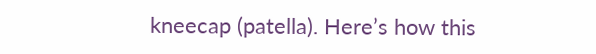kneecap (patella). Here’s how this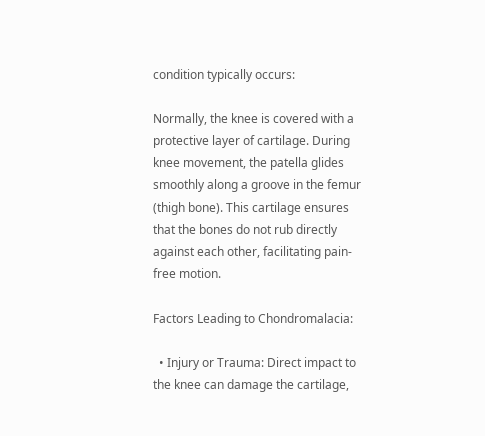condition typically occurs:

Normally, the knee is covered with a protective layer of cartilage. During knee movement, the patella glides smoothly along a groove in the femur (thigh bone). This cartilage ensures that the bones do not rub directly against each other, facilitating pain-free motion.

Factors Leading to Chondromalacia:

  • Injury or Trauma: Direct impact to the knee can damage the cartilage,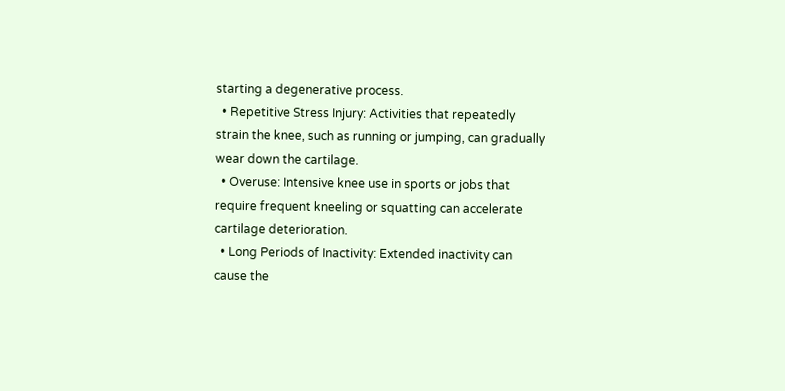starting a degenerative process.
  • Repetitive Stress Injury: Activities that repeatedly strain the knee, such as running or jumping, can gradually wear down the cartilage.
  • Overuse: Intensive knee use in sports or jobs that require frequent kneeling or squatting can accelerate cartilage deterioration.
  • Long Periods of Inactivity: Extended inactivity can cause the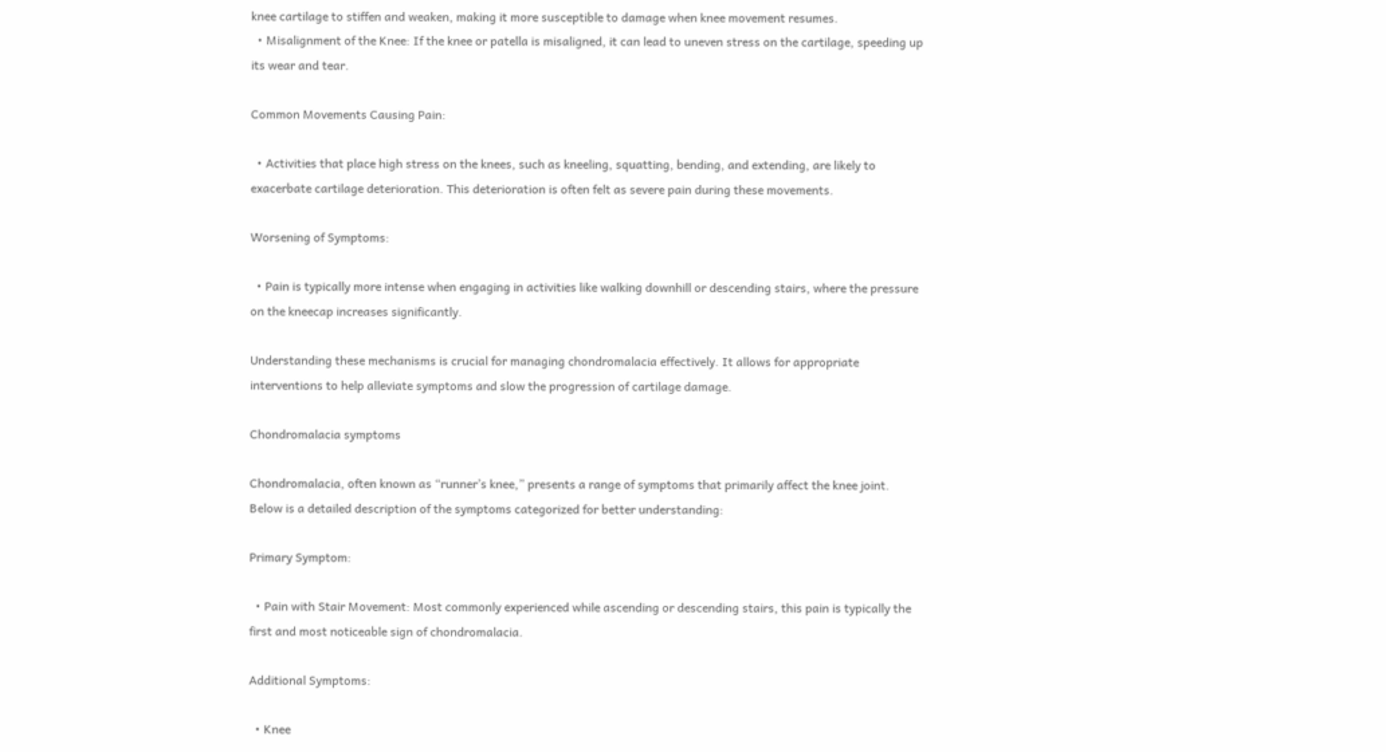knee cartilage to stiffen and weaken, making it more susceptible to damage when knee movement resumes.
  • Misalignment of the Knee: If the knee or patella is misaligned, it can lead to uneven stress on the cartilage, speeding up its wear and tear.

Common Movements Causing Pain:

  • Activities that place high stress on the knees, such as kneeling, squatting, bending, and extending, are likely to exacerbate cartilage deterioration. This deterioration is often felt as severe pain during these movements.

Worsening of Symptoms:

  • Pain is typically more intense when engaging in activities like walking downhill or descending stairs, where the pressure on the kneecap increases significantly.

Understanding these mechanisms is crucial for managing chondromalacia effectively. It allows for appropriate interventions to help alleviate symptoms and slow the progression of cartilage damage.

Chondromalacia symptoms

Chondromalacia, often known as “runner’s knee,” presents a range of symptoms that primarily affect the knee joint. Below is a detailed description of the symptoms categorized for better understanding:

Primary Symptom:

  • Pain with Stair Movement: Most commonly experienced while ascending or descending stairs, this pain is typically the first and most noticeable sign of chondromalacia.

Additional Symptoms:

  • Knee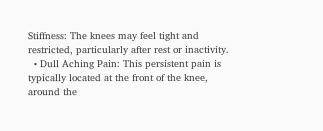Stiffness: The knees may feel tight and restricted, particularly after rest or inactivity.
  • Dull Aching Pain: This persistent pain is typically located at the front of the knee, around the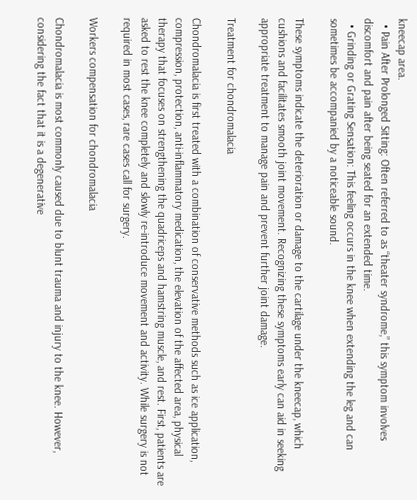kneecap area.
  • Pain After Prolonged Sitting: Often referred to as “theater syndrome,” this symptom involves discomfort and pain after being seated for an extended time.
  • Grinding or Grating Sensation: This feeling occurs in the knee when extending the leg and can sometimes be accompanied by a noticeable sound.

These symptoms indicate the deterioration or damage to the cartilage under the kneecap, which cushions and facilitates smooth joint movement. Recognizing these symptoms early can aid in seeking appropriate treatment to manage pain and prevent further joint damage.

Treatment for chondromalacia

Chondromalacia is first treated with a combination of conservative methods such as ice application, compression, protection, anti-inflammatory medication, the elevation of the affected area, physical therapy that focuses on strengthening the quadriceps and hamstring muscle, and rest. First, patients are asked to rest the knee completely and slowly re-introduce movement and activity. While surgery is not required in most cases, rare cases call for surgery.

Workers compensation for chondromalacia

Chondromalacia is most commonly caused due to blunt trauma and injury to the knee. However, considering the fact that it is a degenerative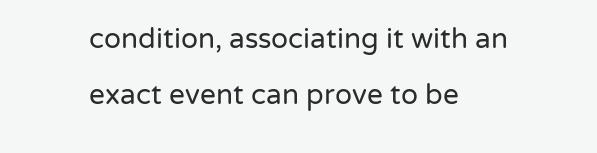condition, associating it with an exact event can prove to be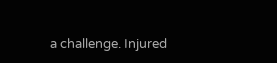a challenge. Injured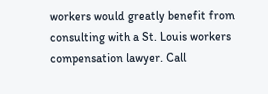workers would greatly benefit from consulting with a St. Louis workers compensation lawyer. Call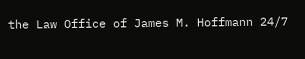the Law Office of James M. Hoffmann 24/7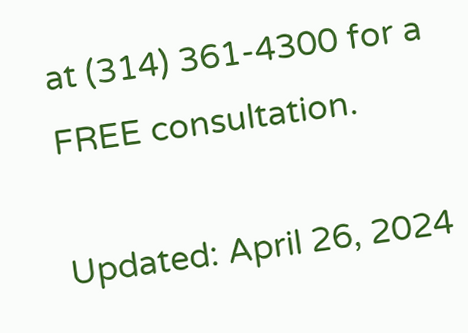at (314) 361-4300 for a FREE consultation.

Updated: April 26, 2024